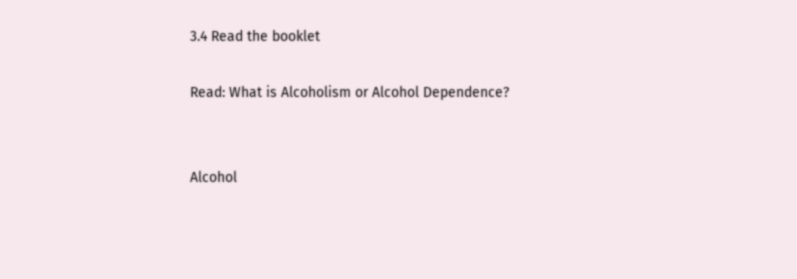3.4 Read the booklet

Read: What is Alcoholism or Alcohol Dependence?


Alcohol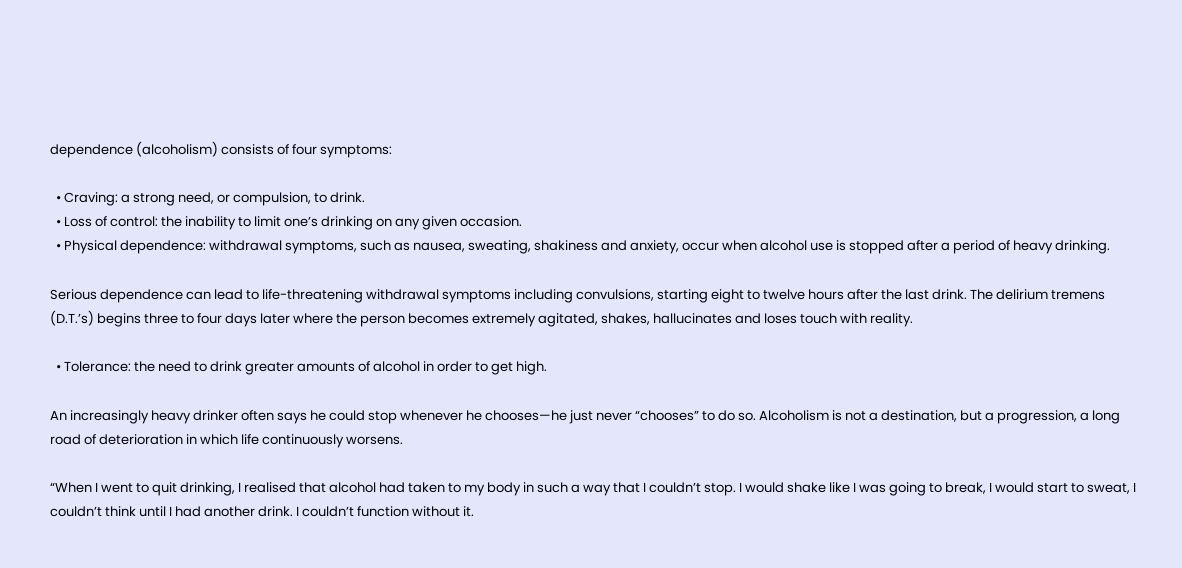dependence (alcoholism) consists of four symptoms:

  • Craving: a strong need, or compulsion, to drink.
  • Loss of control: the inability to limit one’s drinking on any given occasion.
  • Physical dependence: withdrawal symptoms, such as nausea, sweating, shakiness and anxiety, occur when alcohol use is stopped after a period of heavy drinking.

Serious dependence can lead to life-threatening withdrawal symptoms including convulsions, starting eight to twelve hours after the last drink. The delirium tremens (D.T.’s) begins three to four days later where the person becomes extremely agitated, shakes, hallucinates and loses touch with reality.

  • Tolerance: the need to drink greater amounts of alcohol in order to get high.

An increasingly heavy drinker often says he could stop whenever he chooses—he just never “chooses” to do so. Alcoholism is not a destination, but a progression, a long road of deterioration in which life continuously worsens.

“When I went to quit drinking, I realised that alcohol had taken to my body in such a way that I couldn’t stop. I would shake like I was going to break, I would start to sweat, I couldn’t think until I had another drink. I couldn’t function without it.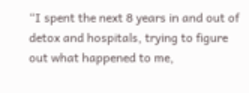“I spent the next 8 years in and out of detox and hospitals, trying to figure out what happened to me,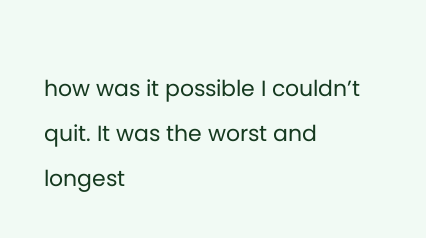how was it possible I couldn’t quit. It was the worst and longest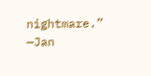nightmare.” —Jan